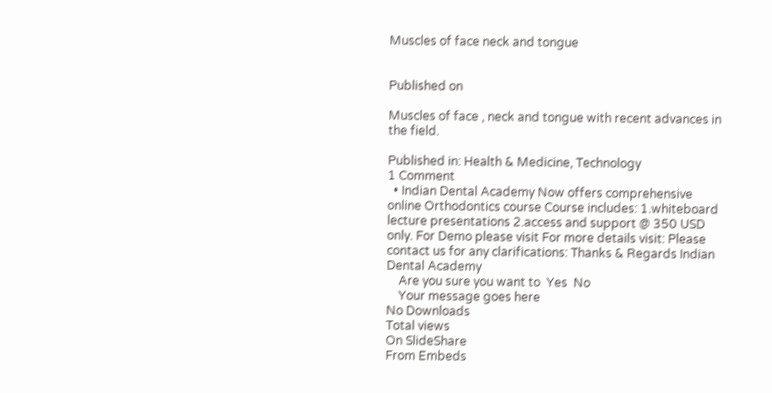Muscles of face neck and tongue


Published on

Muscles of face , neck and tongue with recent advances in the field.

Published in: Health & Medicine, Technology
1 Comment
  • Indian Dental Academy Now offers comprehensive online Orthodontics course Course includes: 1.whiteboard lecture presentations 2.access and support @ 350 USD only. For Demo please visit For more details visit: Please contact us for any clarifications: Thanks & Regards Indian Dental Academy
    Are you sure you want to  Yes  No
    Your message goes here
No Downloads
Total views
On SlideShare
From Embeds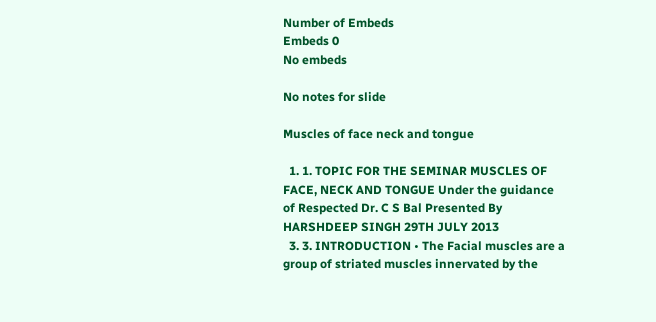Number of Embeds
Embeds 0
No embeds

No notes for slide

Muscles of face neck and tongue

  1. 1. TOPIC FOR THE SEMINAR MUSCLES OF FACE, NECK AND TONGUE Under the guidance of Respected Dr. C S Bal Presented By HARSHDEEP SINGH 29TH JULY 2013
  3. 3. INTRODUCTION • The Facial muscles are a group of striated muscles innervated by the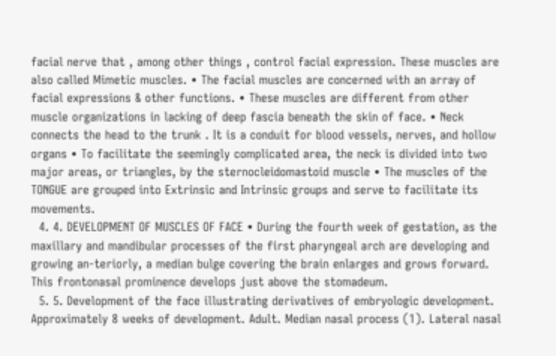facial nerve that , among other things , control facial expression. These muscles are also called Mimetic muscles. • The facial muscles are concerned with an array of facial expressions & other functions. • These muscles are different from other muscle organizations in lacking of deep fascia beneath the skin of face. • Neck connects the head to the trunk . It is a conduit for blood vessels, nerves, and hollow organs • To facilitate the seemingly complicated area, the neck is divided into two major areas, or triangles, by the sternocleidomastoid muscle • The muscles of the TONGUE are grouped into Extrinsic and Intrinsic groups and serve to facilitate its movements.
  4. 4. DEVELOPMENT OF MUSCLES OF FACE • During the fourth week of gestation, as the maxillary and mandibular processes of the first pharyngeal arch are developing and growing an-teriorly, a median bulge covering the brain enlarges and grows forward. This frontonasal prominence develops just above the stomadeum.
  5. 5. Development of the face illustrating derivatives of embryologic development. Approximately 8 weeks of development. Adult. Median nasal process (1). Lateral nasal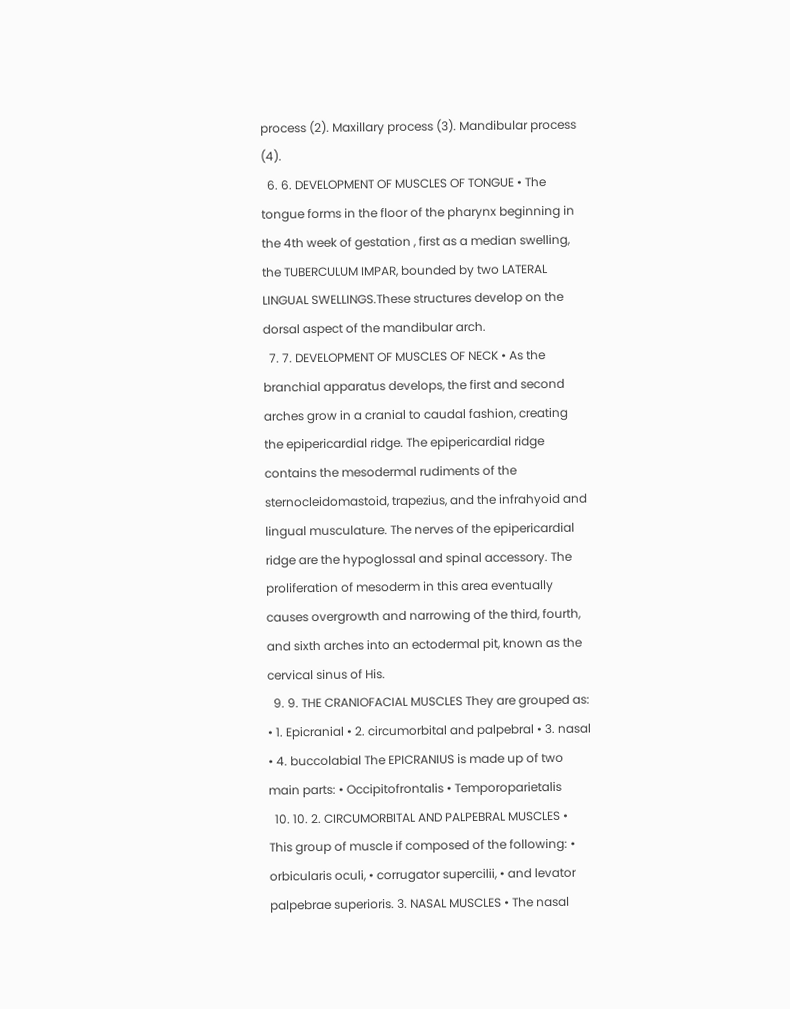process (2). Maxillary process (3). Mandibular process (4).
  6. 6. DEVELOPMENT OF MUSCLES OF TONGUE • The tongue forms in the floor of the pharynx beginning in the 4th week of gestation , first as a median swelling, the TUBERCULUM IMPAR, bounded by two LATERAL LINGUAL SWELLINGS.These structures develop on the dorsal aspect of the mandibular arch.
  7. 7. DEVELOPMENT OF MUSCLES OF NECK • As the branchial apparatus develops, the first and second arches grow in a cranial to caudal fashion, creating the epipericardial ridge. The epipericardial ridge contains the mesodermal rudiments of the sternocleidomastoid, trapezius, and the infrahyoid and lingual musculature. The nerves of the epipericardial ridge are the hypoglossal and spinal accessory. The proliferation of mesoderm in this area eventually causes overgrowth and narrowing of the third, fourth, and sixth arches into an ectodermal pit, known as the cervical sinus of His.
  9. 9. THE CRANIOFACIAL MUSCLES They are grouped as: • 1. Epicranial • 2. circumorbital and palpebral • 3. nasal • 4. buccolabial The EPICRANIUS is made up of two main parts: • Occipitofrontalis • Temporoparietalis
  10. 10. 2. CIRCUMORBITAL AND PALPEBRAL MUSCLES • This group of muscle if composed of the following: • orbicularis oculi, • corrugator supercilii, • and levator palpebrae superioris. 3. NASAL MUSCLES • The nasal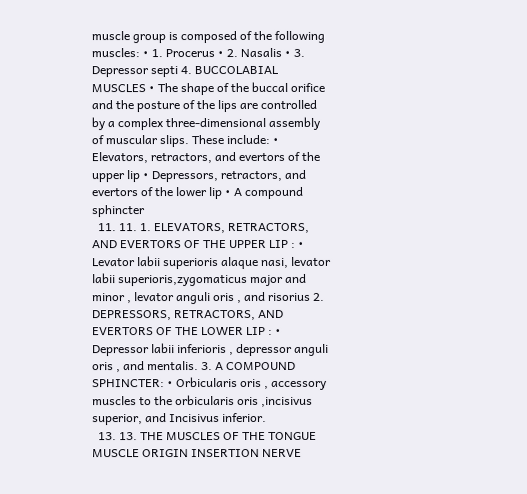muscle group is composed of the following muscles: • 1. Procerus • 2. Nasalis • 3. Depressor septi 4. BUCCOLABIAL MUSCLES • The shape of the buccal orifice and the posture of the lips are controlled by a complex three-dimensional assembly of muscular slips. These include: • Elevators, retractors, and evertors of the upper lip • Depressors, retractors, and evertors of the lower lip • A compound sphincter
  11. 11. 1. ELEVATORS, RETRACTORS, AND EVERTORS OF THE UPPER LIP : • Levator labii superioris alaque nasi, levator labii superioris,zygomaticus major and minor , levator anguli oris , and risorius 2. DEPRESSORS, RETRACTORS, AND EVERTORS OF THE LOWER LIP : • Depressor labii inferioris , depressor anguli oris , and mentalis. 3. A COMPOUND SPHINCTER: • Orbicularis oris , accessory muscles to the orbicularis oris ,incisivus superior, and Incisivus inferior.
  13. 13. THE MUSCLES OF THE TONGUE MUSCLE ORIGIN INSERTION NERVE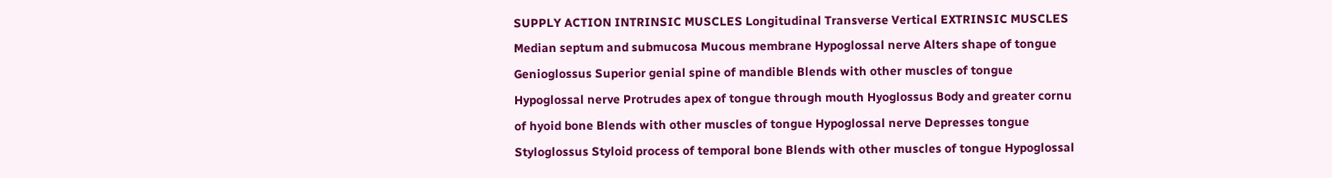SUPPLY ACTION INTRINSIC MUSCLES Longitudinal Transverse Vertical EXTRINSIC MUSCLES Median septum and submucosa Mucous membrane Hypoglossal nerve Alters shape of tongue Genioglossus Superior genial spine of mandible Blends with other muscles of tongue Hypoglossal nerve Protrudes apex of tongue through mouth Hyoglossus Body and greater cornu of hyoid bone Blends with other muscles of tongue Hypoglossal nerve Depresses tongue Styloglossus Styloid process of temporal bone Blends with other muscles of tongue Hypoglossal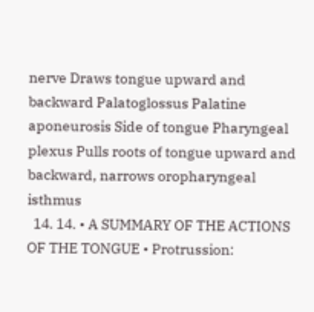nerve Draws tongue upward and backward Palatoglossus Palatine aponeurosis Side of tongue Pharyngeal plexus Pulls roots of tongue upward and backward, narrows oropharyngeal isthmus
  14. 14. • A SUMMARY OF THE ACTIONS OF THE TONGUE • Protrussion: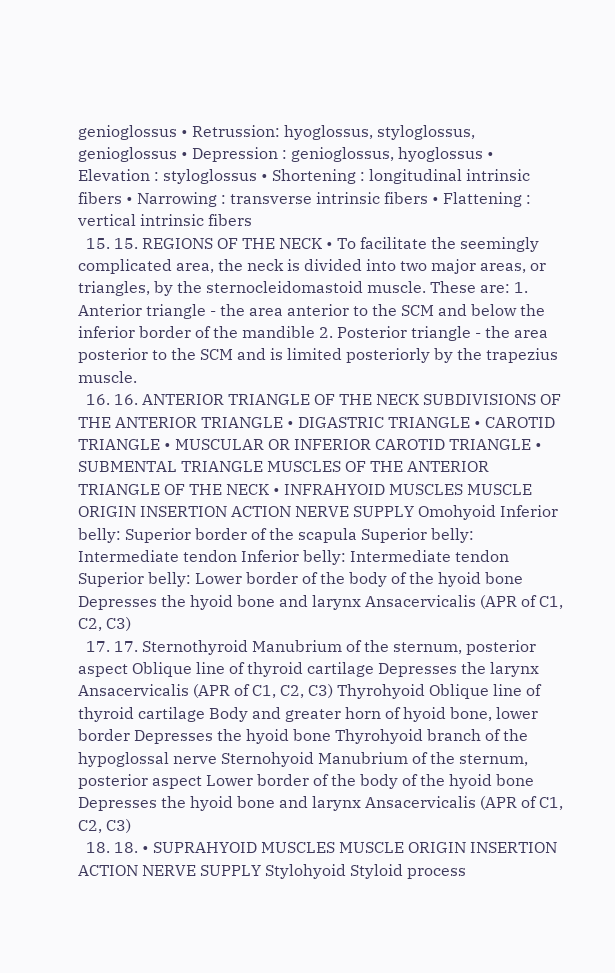genioglossus • Retrussion: hyoglossus, styloglossus, genioglossus • Depression : genioglossus, hyoglossus • Elevation : styloglossus • Shortening : longitudinal intrinsic fibers • Narrowing : transverse intrinsic fibers • Flattening : vertical intrinsic fibers
  15. 15. REGIONS OF THE NECK • To facilitate the seemingly complicated area, the neck is divided into two major areas, or triangles, by the sternocleidomastoid muscle. These are: 1. Anterior triangle - the area anterior to the SCM and below the inferior border of the mandible 2. Posterior triangle - the area posterior to the SCM and is limited posteriorly by the trapezius muscle.
  16. 16. ANTERIOR TRIANGLE OF THE NECK SUBDIVISIONS OF THE ANTERIOR TRIANGLE • DIGASTRIC TRIANGLE • CAROTID TRIANGLE • MUSCULAR OR INFERIOR CAROTID TRIANGLE • SUBMENTAL TRIANGLE MUSCLES OF THE ANTERIOR TRIANGLE OF THE NECK • INFRAHYOID MUSCLES MUSCLE ORIGIN INSERTION ACTION NERVE SUPPLY Omohyoid Inferior belly: Superior border of the scapula Superior belly: Intermediate tendon Inferior belly: Intermediate tendon Superior belly: Lower border of the body of the hyoid bone Depresses the hyoid bone and larynx Ansacervicalis (APR of C1, C2, C3)
  17. 17. Sternothyroid Manubrium of the sternum, posterior aspect Oblique line of thyroid cartilage Depresses the larynx Ansacervicalis (APR of C1, C2, C3) Thyrohyoid Oblique line of thyroid cartilage Body and greater horn of hyoid bone, lower border Depresses the hyoid bone Thyrohyoid branch of the hypoglossal nerve Sternohyoid Manubrium of the sternum, posterior aspect Lower border of the body of the hyoid bone Depresses the hyoid bone and larynx Ansacervicalis (APR of C1, C2, C3)
  18. 18. • SUPRAHYOID MUSCLES MUSCLE ORIGIN INSERTION ACTION NERVE SUPPLY Stylohyoid Styloid process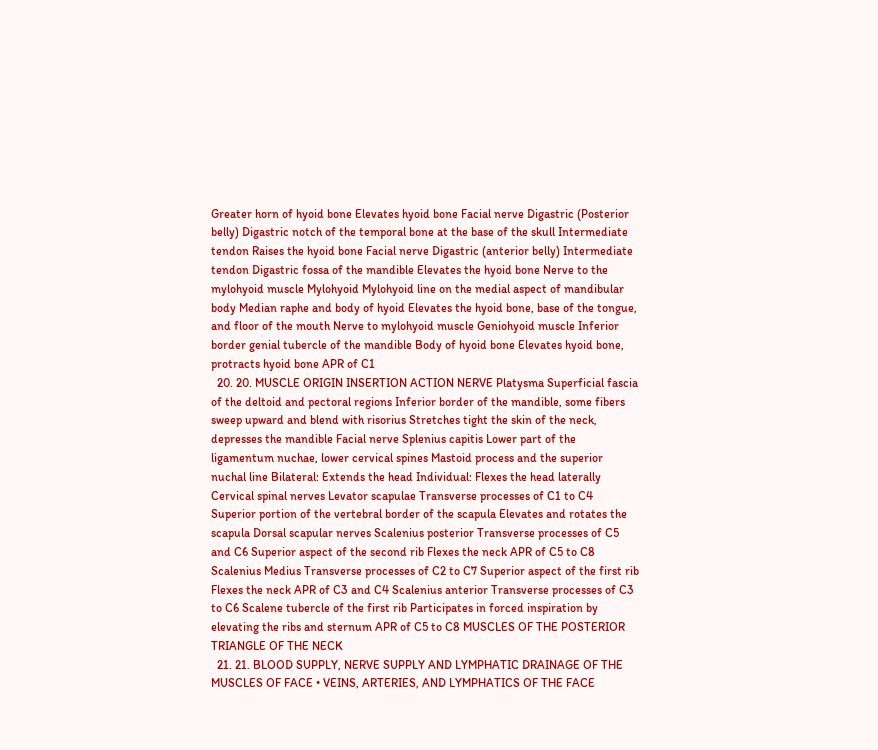Greater horn of hyoid bone Elevates hyoid bone Facial nerve Digastric (Posterior belly) Digastric notch of the temporal bone at the base of the skull Intermediate tendon Raises the hyoid bone Facial nerve Digastric (anterior belly) Intermediate tendon Digastric fossa of the mandible Elevates the hyoid bone Nerve to the mylohyoid muscle Mylohyoid Mylohyoid line on the medial aspect of mandibular body Median raphe and body of hyoid Elevates the hyoid bone, base of the tongue, and floor of the mouth Nerve to mylohyoid muscle Geniohyoid muscle Inferior border genial tubercle of the mandible Body of hyoid bone Elevates hyoid bone, protracts hyoid bone APR of C1
  20. 20. MUSCLE ORIGIN INSERTION ACTION NERVE Platysma Superficial fascia of the deltoid and pectoral regions Inferior border of the mandible, some fibers sweep upward and blend with risorius Stretches tight the skin of the neck, depresses the mandible Facial nerve Splenius capitis Lower part of the ligamentum nuchae, lower cervical spines Mastoid process and the superior nuchal line Bilateral: Extends the head Individual: Flexes the head laterally Cervical spinal nerves Levator scapulae Transverse processes of C1 to C4 Superior portion of the vertebral border of the scapula Elevates and rotates the scapula Dorsal scapular nerves Scalenius posterior Transverse processes of C5 and C6 Superior aspect of the second rib Flexes the neck APR of C5 to C8 Scalenius Medius Transverse processes of C2 to C7 Superior aspect of the first rib Flexes the neck APR of C3 and C4 Scalenius anterior Transverse processes of C3 to C6 Scalene tubercle of the first rib Participates in forced inspiration by elevating the ribs and sternum APR of C5 to C8 MUSCLES OF THE POSTERIOR TRIANGLE OF THE NECK
  21. 21. BLOOD SUPPLY, NERVE SUPPLY AND LYMPHATIC DRAINAGE OF THE MUSCLES OF FACE • VEINS, ARTERIES, AND LYMPHATICS OF THE FACE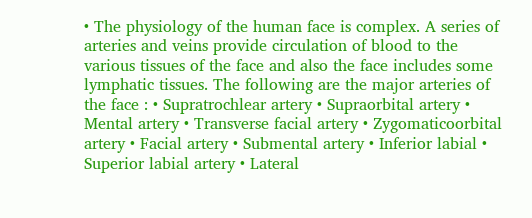• The physiology of the human face is complex. A series of arteries and veins provide circulation of blood to the various tissues of the face and also the face includes some lymphatic tissues. The following are the major arteries of the face : • Supratrochlear artery • Supraorbital artery • Mental artery • Transverse facial artery • Zygomaticoorbital artery • Facial artery • Submental artery • Inferior labial • Superior labial artery • Lateral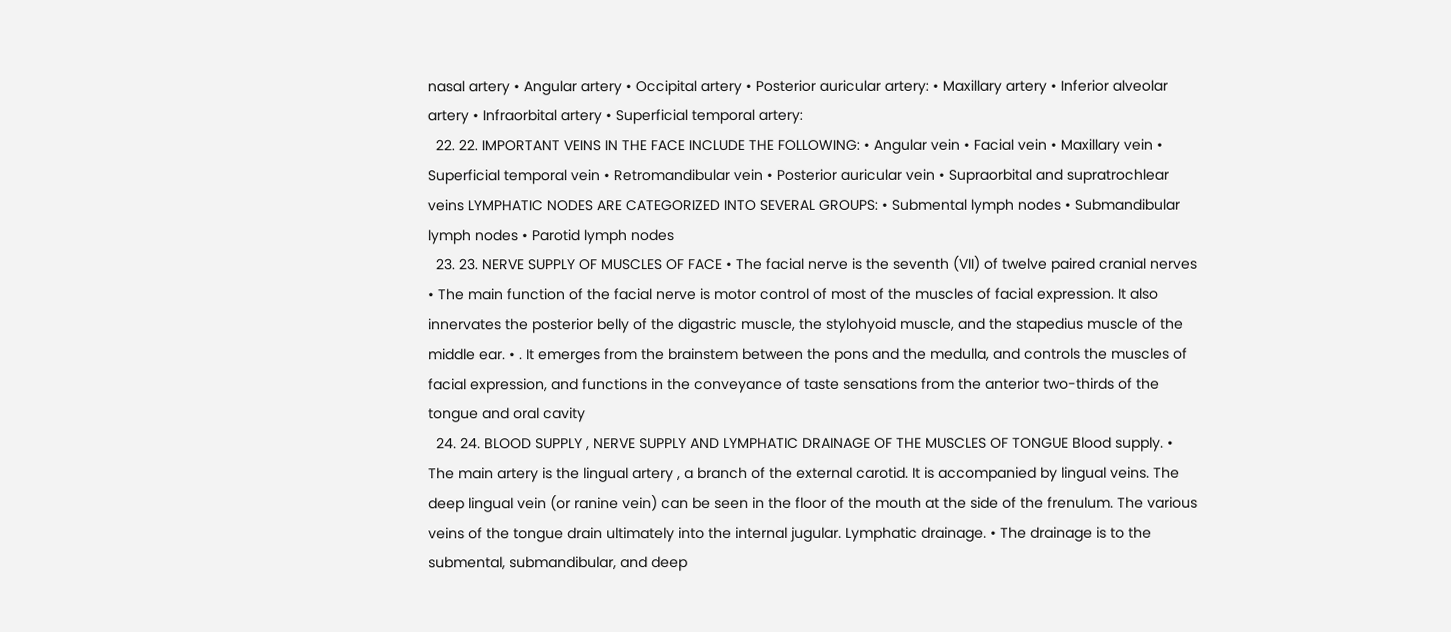nasal artery • Angular artery • Occipital artery • Posterior auricular artery: • Maxillary artery • Inferior alveolar artery • Infraorbital artery • Superficial temporal artery:
  22. 22. IMPORTANT VEINS IN THE FACE INCLUDE THE FOLLOWING: • Angular vein • Facial vein • Maxillary vein • Superficial temporal vein • Retromandibular vein • Posterior auricular vein • Supraorbital and supratrochlear veins LYMPHATIC NODES ARE CATEGORIZED INTO SEVERAL GROUPS: • Submental lymph nodes • Submandibular lymph nodes • Parotid lymph nodes
  23. 23. NERVE SUPPLY OF MUSCLES OF FACE • The facial nerve is the seventh (VII) of twelve paired cranial nerves • The main function of the facial nerve is motor control of most of the muscles of facial expression. It also innervates the posterior belly of the digastric muscle, the stylohyoid muscle, and the stapedius muscle of the middle ear. • . It emerges from the brainstem between the pons and the medulla, and controls the muscles of facial expression, and functions in the conveyance of taste sensations from the anterior two-thirds of the tongue and oral cavity
  24. 24. BLOOD SUPPLY , NERVE SUPPLY AND LYMPHATIC DRAINAGE OF THE MUSCLES OF TONGUE Blood supply. • The main artery is the lingual artery , a branch of the external carotid. It is accompanied by lingual veins. The deep lingual vein (or ranine vein) can be seen in the floor of the mouth at the side of the frenulum. The various veins of the tongue drain ultimately into the internal jugular. Lymphatic drainage. • The drainage is to the submental, submandibular, and deep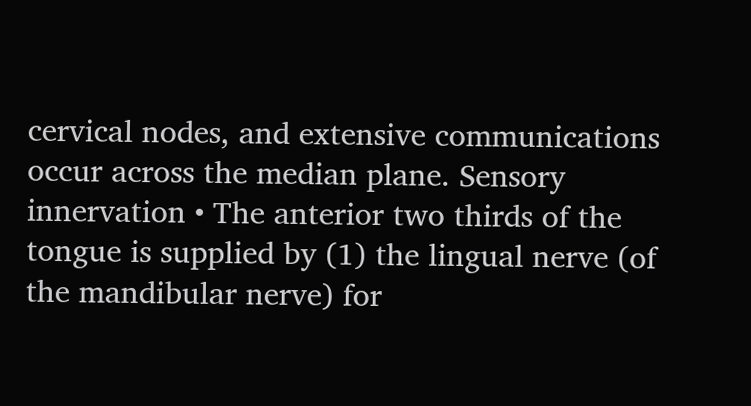cervical nodes, and extensive communications occur across the median plane. Sensory innervation • The anterior two thirds of the tongue is supplied by (1) the lingual nerve (of the mandibular nerve) for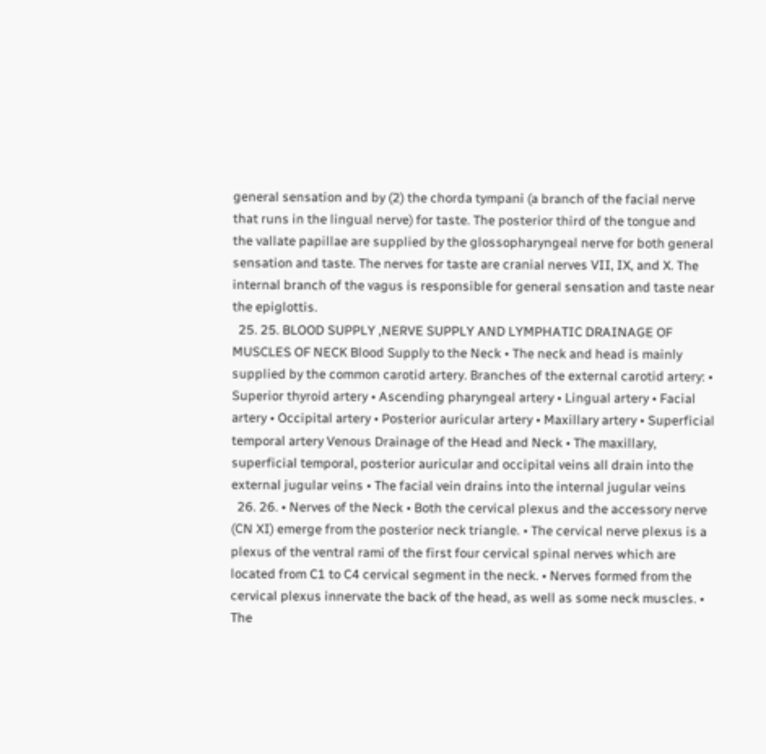general sensation and by (2) the chorda tympani (a branch of the facial nerve that runs in the lingual nerve) for taste. The posterior third of the tongue and the vallate papillae are supplied by the glossopharyngeal nerve for both general sensation and taste. The nerves for taste are cranial nerves VII, IX, and X. The internal branch of the vagus is responsible for general sensation and taste near the epiglottis.
  25. 25. BLOOD SUPPLY ,NERVE SUPPLY AND LYMPHATIC DRAINAGE OF MUSCLES OF NECK Blood Supply to the Neck • The neck and head is mainly supplied by the common carotid artery. Branches of the external carotid artery: • Superior thyroid artery • Ascending pharyngeal artery • Lingual artery • Facial artery • Occipital artery • Posterior auricular artery • Maxillary artery • Superficial temporal artery Venous Drainage of the Head and Neck • The maxillary, superficial temporal, posterior auricular and occipital veins all drain into the external jugular veins • The facial vein drains into the internal jugular veins
  26. 26. • Nerves of the Neck • Both the cervical plexus and the accessory nerve (CN XI) emerge from the posterior neck triangle. • The cervical nerve plexus is a plexus of the ventral rami of the first four cervical spinal nerves which are located from C1 to C4 cervical segment in the neck. • Nerves formed from the cervical plexus innervate the back of the head, as well as some neck muscles. • The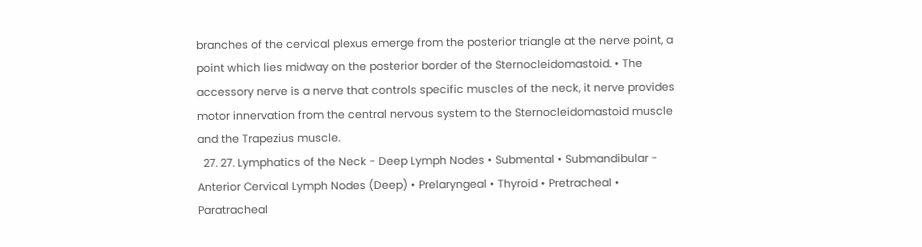branches of the cervical plexus emerge from the posterior triangle at the nerve point, a point which lies midway on the posterior border of the Sternocleidomastoid. • The accessory nerve is a nerve that controls specific muscles of the neck, it nerve provides motor innervation from the central nervous system to the Sternocleidomastoid muscle and the Trapezius muscle.
  27. 27. Lymphatics of the Neck - Deep Lymph Nodes • Submental • Submandibular - Anterior Cervical Lymph Nodes (Deep) • Prelaryngeal • Thyroid • Pretracheal • Paratracheal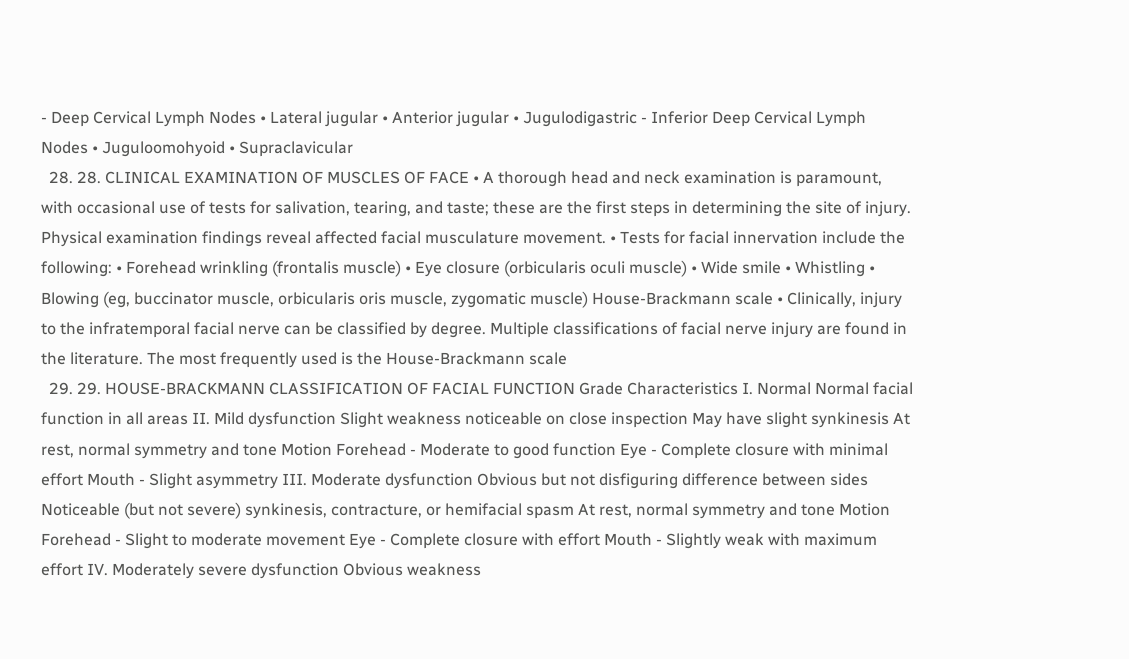- Deep Cervical Lymph Nodes • Lateral jugular • Anterior jugular • Jugulodigastric - Inferior Deep Cervical Lymph Nodes • Juguloomohyoid • Supraclavicular
  28. 28. CLINICAL EXAMINATION OF MUSCLES OF FACE • A thorough head and neck examination is paramount, with occasional use of tests for salivation, tearing, and taste; these are the first steps in determining the site of injury. Physical examination findings reveal affected facial musculature movement. • Tests for facial innervation include the following: • Forehead wrinkling (frontalis muscle) • Eye closure (orbicularis oculi muscle) • Wide smile • Whistling • Blowing (eg, buccinator muscle, orbicularis oris muscle, zygomatic muscle) House-Brackmann scale • Clinically, injury to the infratemporal facial nerve can be classified by degree. Multiple classifications of facial nerve injury are found in the literature. The most frequently used is the House-Brackmann scale
  29. 29. HOUSE-BRACKMANN CLASSIFICATION OF FACIAL FUNCTION Grade Characteristics I. Normal Normal facial function in all areas II. Mild dysfunction Slight weakness noticeable on close inspection May have slight synkinesis At rest, normal symmetry and tone Motion Forehead - Moderate to good function Eye - Complete closure with minimal effort Mouth - Slight asymmetry III. Moderate dysfunction Obvious but not disfiguring difference between sides Noticeable (but not severe) synkinesis, contracture, or hemifacial spasm At rest, normal symmetry and tone Motion Forehead - Slight to moderate movement Eye - Complete closure with effort Mouth - Slightly weak with maximum effort IV. Moderately severe dysfunction Obvious weakness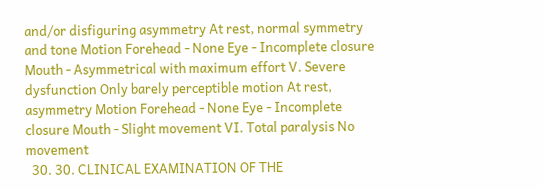and/or disfiguring asymmetry At rest, normal symmetry and tone Motion Forehead - None Eye - Incomplete closure Mouth - Asymmetrical with maximum effort V. Severe dysfunction Only barely perceptible motion At rest, asymmetry Motion Forehead - None Eye - Incomplete closure Mouth - Slight movement VI. Total paralysis No movement
  30. 30. CLINICAL EXAMINATION OF THE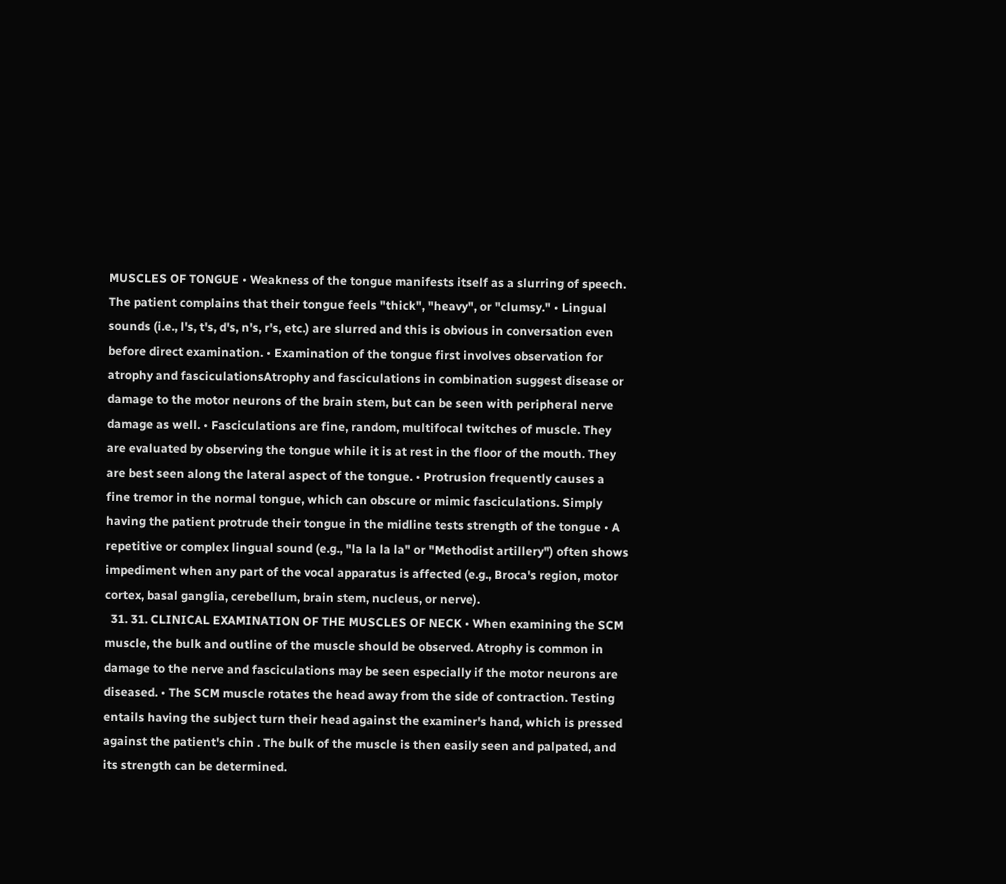MUSCLES OF TONGUE • Weakness of the tongue manifests itself as a slurring of speech. The patient complains that their tongue feels "thick", "heavy", or "clumsy." • Lingual sounds (i.e., l's, t's, d's, n's, r's, etc.) are slurred and this is obvious in conversation even before direct examination. • Examination of the tongue first involves observation for atrophy and fasciculationsAtrophy and fasciculations in combination suggest disease or damage to the motor neurons of the brain stem, but can be seen with peripheral nerve damage as well. • Fasciculations are fine, random, multifocal twitches of muscle. They are evaluated by observing the tongue while it is at rest in the floor of the mouth. They are best seen along the lateral aspect of the tongue. • Protrusion frequently causes a fine tremor in the normal tongue, which can obscure or mimic fasciculations. Simply having the patient protrude their tongue in the midline tests strength of the tongue • A repetitive or complex lingual sound (e.g., "la la la la" or "Methodist artillery") often shows impediment when any part of the vocal apparatus is affected (e.g., Broca's region, motor cortex, basal ganglia, cerebellum, brain stem, nucleus, or nerve).
  31. 31. CLINICAL EXAMINATION OF THE MUSCLES OF NECK • When examining the SCM muscle, the bulk and outline of the muscle should be observed. Atrophy is common in damage to the nerve and fasciculations may be seen especially if the motor neurons are diseased. • The SCM muscle rotates the head away from the side of contraction. Testing entails having the subject turn their head against the examiner's hand, which is pressed against the patient's chin . The bulk of the muscle is then easily seen and palpated, and its strength can be determined.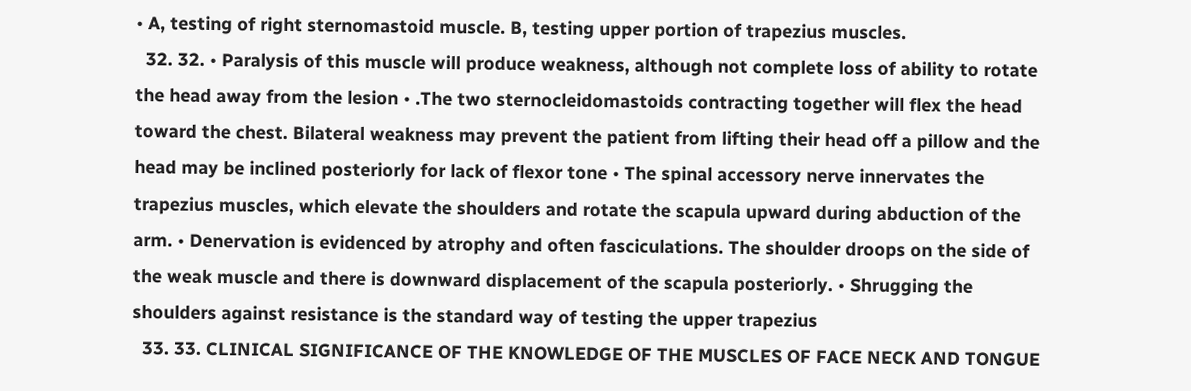• A, testing of right sternomastoid muscle. B, testing upper portion of trapezius muscles.
  32. 32. • Paralysis of this muscle will produce weakness, although not complete loss of ability to rotate the head away from the lesion • .The two sternocleidomastoids contracting together will flex the head toward the chest. Bilateral weakness may prevent the patient from lifting their head off a pillow and the head may be inclined posteriorly for lack of flexor tone • The spinal accessory nerve innervates the trapezius muscles, which elevate the shoulders and rotate the scapula upward during abduction of the arm. • Denervation is evidenced by atrophy and often fasciculations. The shoulder droops on the side of the weak muscle and there is downward displacement of the scapula posteriorly. • Shrugging the shoulders against resistance is the standard way of testing the upper trapezius
  33. 33. CLINICAL SIGNIFICANCE OF THE KNOWLEDGE OF THE MUSCLES OF FACE NECK AND TONGUE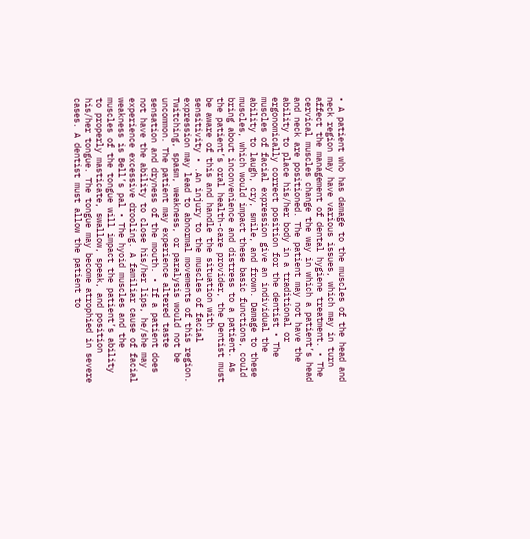• A patient who has damage to the muscles of the head and neck region may have various issues, which may in turn affect the management of dental hygiene treatment. • The cervical muscles change the way in which a patient’s head and neck are positioned. The patient may not have the ability to place his/her body in a traditional or ergonomically correct position for the dentist • The muscles of facial expression give an individual the ability to laugh, cry, smile, and frown. Damage to these muscles, which would impact these basic functions, could bring about inconvenience and distress to a patient. As the patient’s oral health-care provider, the Dentist must be aware of this and handle the situation with sensitivity • .An injury to the muscles of facial expression may lead to abnormal movements of this region. Twitching, spasm, weakness, or paralysis would not be uncommon. The patient may experience altered taste sensation and dryness of the mouth. • If a patient does not have the ability to close his/her lips, he/she may experience excessive drooling. A familiar cause of facial weakness is Bell’s pal • The hyoid muscles and the muscles of the tongue will impact the patient’s ability to properly masticate, swallow, speak, and position his/her tongue. The tongue may become atrophied in severe cases. A dentist must allow the patient to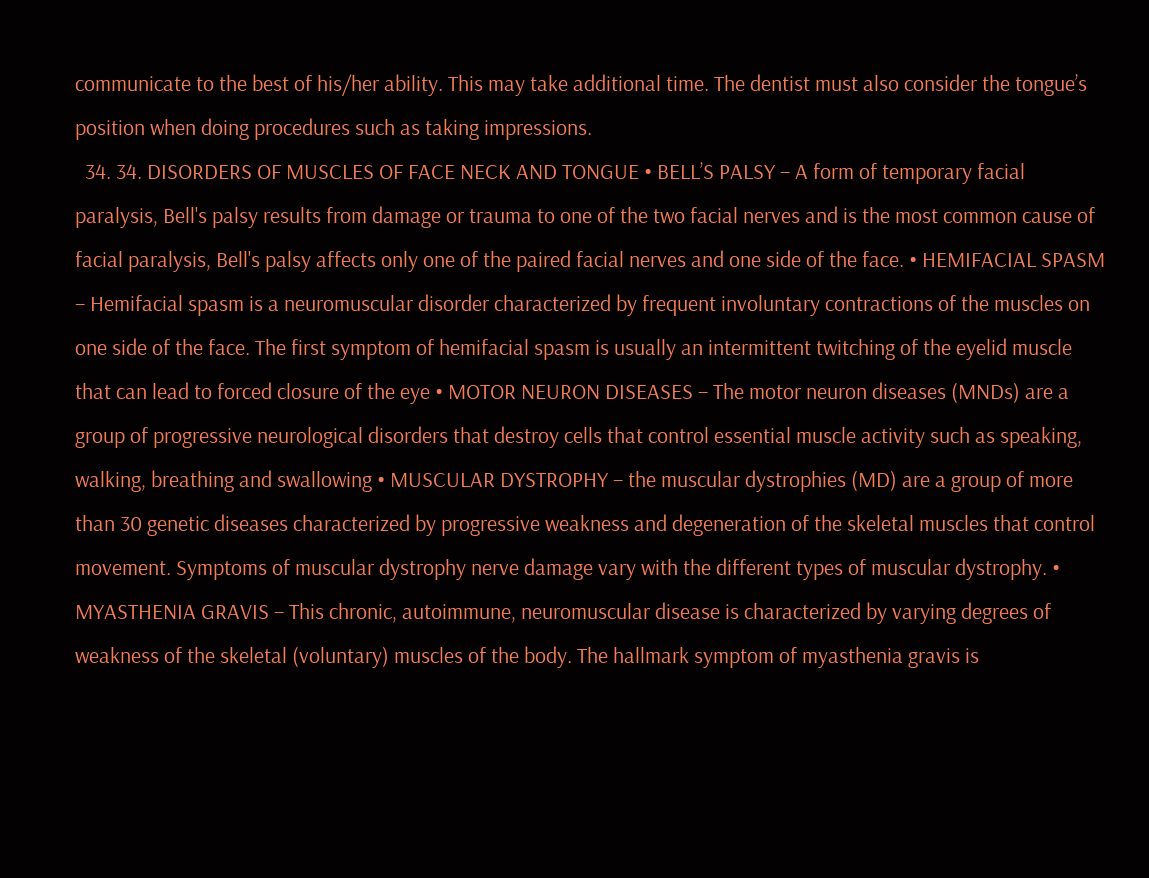communicate to the best of his/her ability. This may take additional time. The dentist must also consider the tongue’s position when doing procedures such as taking impressions.
  34. 34. DISORDERS OF MUSCLES OF FACE NECK AND TONGUE • BELL’S PALSY – A form of temporary facial paralysis, Bell's palsy results from damage or trauma to one of the two facial nerves and is the most common cause of facial paralysis, Bell's palsy affects only one of the paired facial nerves and one side of the face. • HEMIFACIAL SPASM – Hemifacial spasm is a neuromuscular disorder characterized by frequent involuntary contractions of the muscles on one side of the face. The first symptom of hemifacial spasm is usually an intermittent twitching of the eyelid muscle that can lead to forced closure of the eye • MOTOR NEURON DISEASES – The motor neuron diseases (MNDs) are a group of progressive neurological disorders that destroy cells that control essential muscle activity such as speaking, walking, breathing and swallowing • MUSCULAR DYSTROPHY – the muscular dystrophies (MD) are a group of more than 30 genetic diseases characterized by progressive weakness and degeneration of the skeletal muscles that control movement. Symptoms of muscular dystrophy nerve damage vary with the different types of muscular dystrophy. • MYASTHENIA GRAVIS – This chronic, autoimmune, neuromuscular disease is characterized by varying degrees of weakness of the skeletal (voluntary) muscles of the body. The hallmark symptom of myasthenia gravis is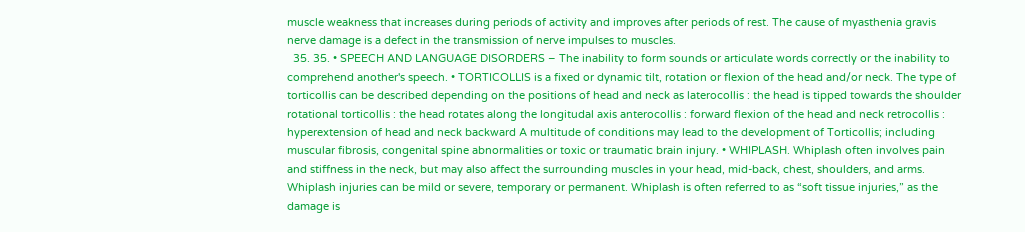muscle weakness that increases during periods of activity and improves after periods of rest. The cause of myasthenia gravis nerve damage is a defect in the transmission of nerve impulses to muscles.
  35. 35. • SPEECH AND LANGUAGE DISORDERS – The inability to form sounds or articulate words correctly or the inability to comprehend another's speech. • TORTICOLLIS is a fixed or dynamic tilt, rotation or flexion of the head and/or neck. The type of torticollis can be described depending on the positions of head and neck as laterocollis : the head is tipped towards the shoulder rotational torticollis : the head rotates along the longitudal axis anterocollis : forward flexion of the head and neck retrocollis : hyperextension of head and neck backward A multitude of conditions may lead to the development of Torticollis; including muscular fibrosis, congenital spine abnormalities or toxic or traumatic brain injury. • WHIPLASH. Whiplash often involves pain and stiffness in the neck, but may also affect the surrounding muscles in your head, mid-back, chest, shoulders, and arms. Whiplash injuries can be mild or severe, temporary or permanent. Whiplash is often referred to as “soft tissue injuries,” as the damage is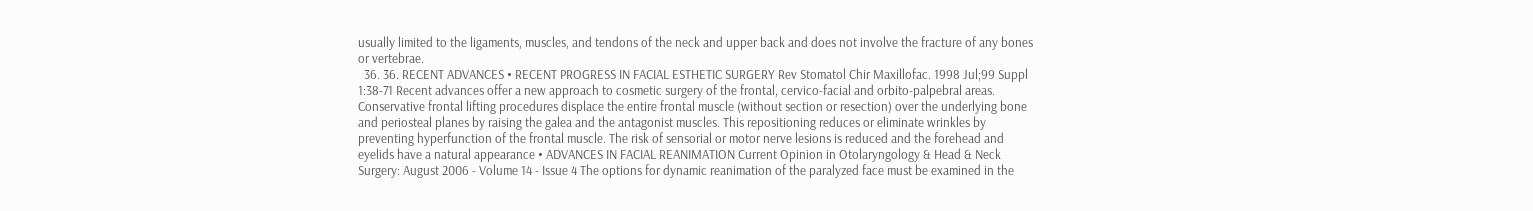usually limited to the ligaments, muscles, and tendons of the neck and upper back and does not involve the fracture of any bones or vertebrae.
  36. 36. RECENT ADVANCES • RECENT PROGRESS IN FACIAL ESTHETIC SURGERY Rev Stomatol Chir Maxillofac. 1998 Jul;99 Suppl 1:38-71 Recent advances offer a new approach to cosmetic surgery of the frontal, cervico-facial and orbito-palpebral areas. Conservative frontal lifting procedures displace the entire frontal muscle (without section or resection) over the underlying bone and periosteal planes by raising the galea and the antagonist muscles. This repositioning reduces or eliminate wrinkles by preventing hyperfunction of the frontal muscle. The risk of sensorial or motor nerve lesions is reduced and the forehead and eyelids have a natural appearance • ADVANCES IN FACIAL REANIMATION Current Opinion in Otolaryngology & Head & Neck Surgery: August 2006 - Volume 14 - Issue 4 The options for dynamic reanimation of the paralyzed face must be examined in the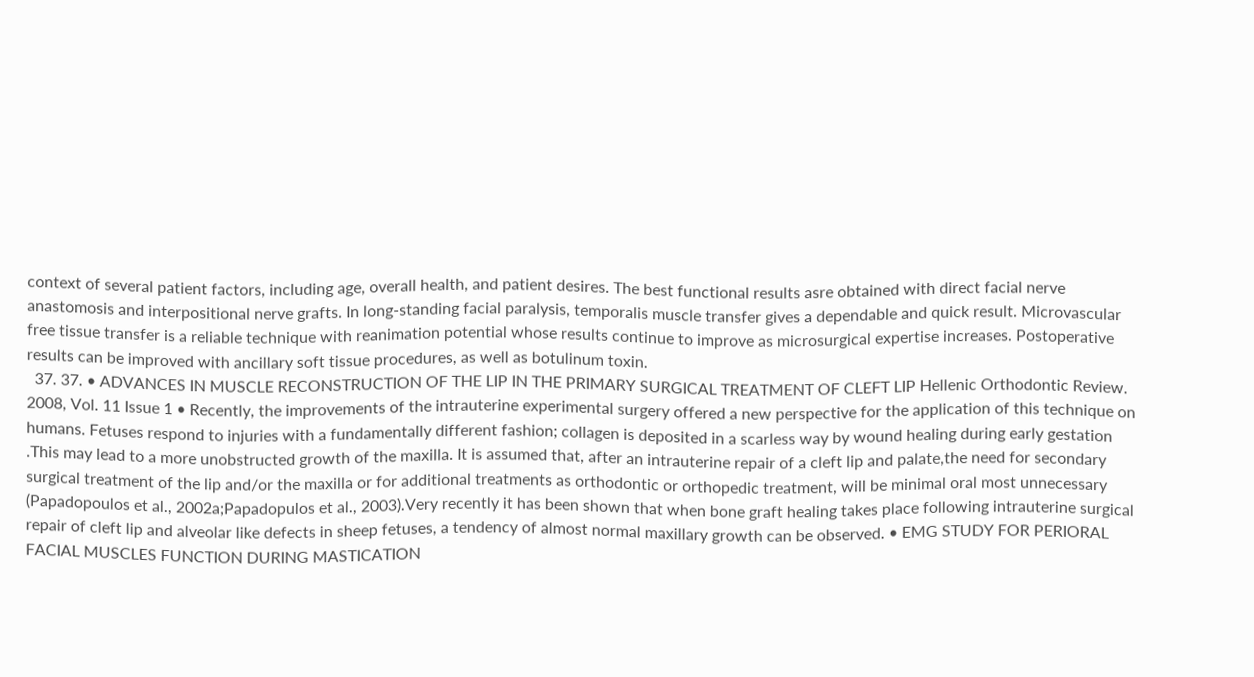context of several patient factors, including age, overall health, and patient desires. The best functional results asre obtained with direct facial nerve anastomosis and interpositional nerve grafts. In long-standing facial paralysis, temporalis muscle transfer gives a dependable and quick result. Microvascular free tissue transfer is a reliable technique with reanimation potential whose results continue to improve as microsurgical expertise increases. Postoperative results can be improved with ancillary soft tissue procedures, as well as botulinum toxin.
  37. 37. • ADVANCES IN MUSCLE RECONSTRUCTION OF THE LIP IN THE PRIMARY SURGICAL TREATMENT OF CLEFT LIP Hellenic Orthodontic Review. 2008, Vol. 11 Issue 1 • Recently, the improvements of the intrauterine experimental surgery offered a new perspective for the application of this technique on humans. Fetuses respond to injuries with a fundamentally different fashion; collagen is deposited in a scarless way by wound healing during early gestation .This may lead to a more unobstructed growth of the maxilla. It is assumed that, after an intrauterine repair of a cleft lip and palate,the need for secondary surgical treatment of the lip and/or the maxilla or for additional treatments as orthodontic or orthopedic treatment, will be minimal oral most unnecessary (Papadopoulos et al., 2002a;Papadopulos et al., 2003).Very recently it has been shown that when bone graft healing takes place following intrauterine surgical repair of cleft lip and alveolar like defects in sheep fetuses, a tendency of almost normal maxillary growth can be observed. • EMG STUDY FOR PERIORAL FACIAL MUSCLES FUNCTION DURING MASTICATION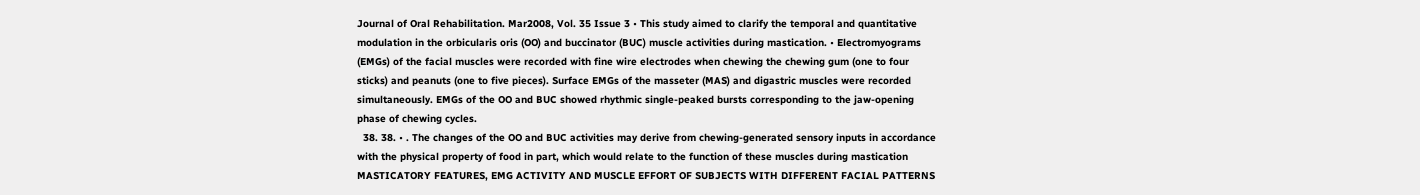Journal of Oral Rehabilitation. Mar2008, Vol. 35 Issue 3 • This study aimed to clarify the temporal and quantitative modulation in the orbicularis oris (OO) and buccinator (BUC) muscle activities during mastication. • Electromyograms (EMGs) of the facial muscles were recorded with fine wire electrodes when chewing the chewing gum (one to four sticks) and peanuts (one to five pieces). Surface EMGs of the masseter (MAS) and digastric muscles were recorded simultaneously. EMGs of the OO and BUC showed rhythmic single-peaked bursts corresponding to the jaw-opening phase of chewing cycles.
  38. 38. • . The changes of the OO and BUC activities may derive from chewing-generated sensory inputs in accordance with the physical property of food in part, which would relate to the function of these muscles during mastication MASTICATORY FEATURES, EMG ACTIVITY AND MUSCLE EFFORT OF SUBJECTS WITH DIFFERENT FACIAL PATTERNS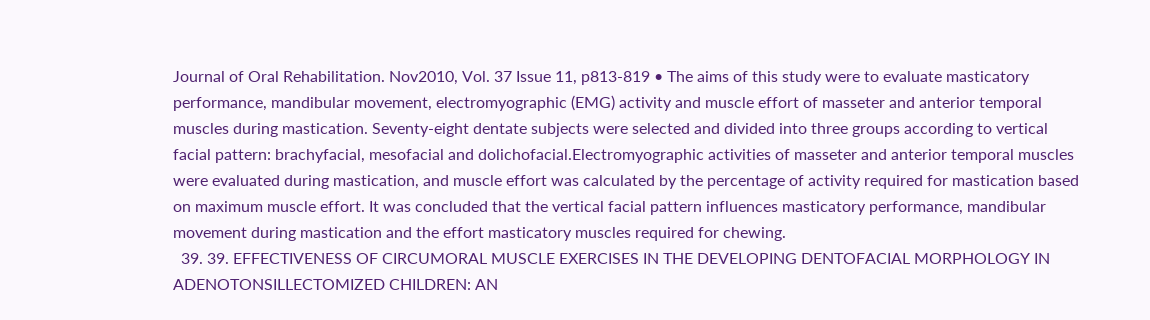Journal of Oral Rehabilitation. Nov2010, Vol. 37 Issue 11, p813-819 • The aims of this study were to evaluate masticatory performance, mandibular movement, electromyographic (EMG) activity and muscle effort of masseter and anterior temporal muscles during mastication. Seventy-eight dentate subjects were selected and divided into three groups according to vertical facial pattern: brachyfacial, mesofacial and dolichofacial.Electromyographic activities of masseter and anterior temporal muscles were evaluated during mastication, and muscle effort was calculated by the percentage of activity required for mastication based on maximum muscle effort. It was concluded that the vertical facial pattern influences masticatory performance, mandibular movement during mastication and the effort masticatory muscles required for chewing.
  39. 39. EFFECTIVENESS OF CIRCUMORAL MUSCLE EXERCISES IN THE DEVELOPING DENTOFACIAL MORPHOLOGY IN ADENOTONSILLECTOMIZED CHILDREN: AN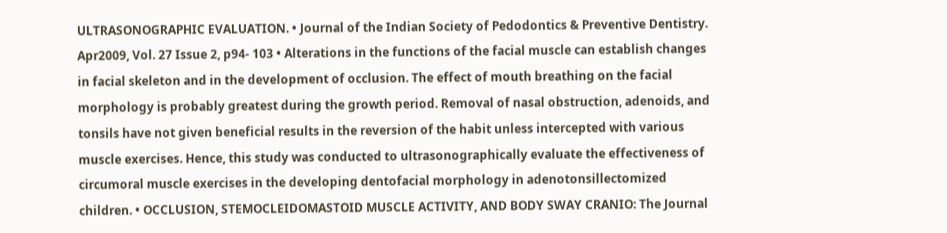ULTRASONOGRAPHIC EVALUATION. • Journal of the Indian Society of Pedodontics & Preventive Dentistry. Apr2009, Vol. 27 Issue 2, p94- 103 • Alterations in the functions of the facial muscle can establish changes in facial skeleton and in the development of occlusion. The effect of mouth breathing on the facial morphology is probably greatest during the growth period. Removal of nasal obstruction, adenoids, and tonsils have not given beneficial results in the reversion of the habit unless intercepted with various muscle exercises. Hence, this study was conducted to ultrasonographically evaluate the effectiveness of circumoral muscle exercises in the developing dentofacial morphology in adenotonsillectomized children. • OCCLUSION, STEMOCLEIDOMASTOID MUSCLE ACTIVITY, AND BODY SWAY CRANIO: The Journal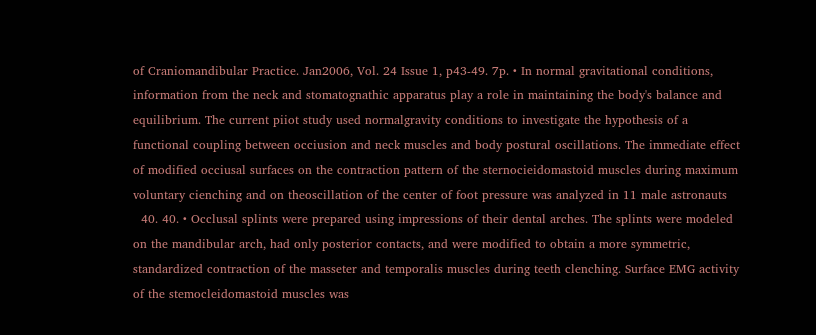of Craniomandibular Practice. Jan2006, Vol. 24 Issue 1, p43-49. 7p. • In normal gravitational conditions, information from the neck and stomatognathic apparatus play a role in maintaining the body's balance and equilibrium. The current piiot study used normalgravity conditions to investigate the hypothesis of a functional coupling between occiusion and neck muscles and body postural oscillations. The immediate effect of modified occiusal surfaces on the contraction pattern of the sternocieidomastoid muscles during maximum voluntary cienching and on theoscillation of the center of foot pressure was analyzed in 11 male astronauts
  40. 40. • Occlusal splints were prepared using impressions of their dental arches. The splints were modeled on the mandibular arch, had only posterior contacts, and were modified to obtain a more symmetric, standardized contraction of the masseter and temporalis muscles during teeth clenching. Surface EMG activity of the stemocleidomastoid muscles was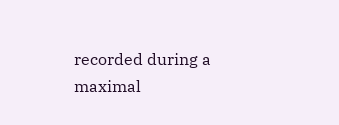recorded during a maximal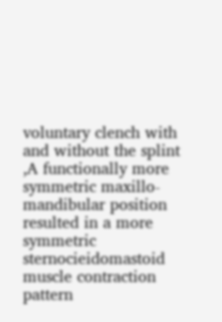voluntary clench with and without the splint ,A functionally more symmetric maxillo-mandibular position resulted in a more symmetric sternocieidomastoid muscle contraction pattern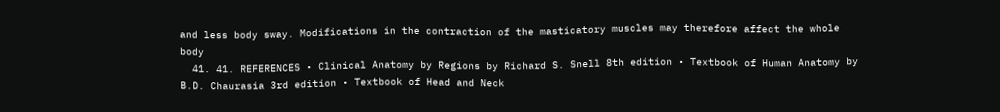and less body sway. Modifications in the contraction of the masticatory muscles may therefore affect the whole body
  41. 41. REFERENCES • Clinical Anatomy by Regions by Richard S. Snell 8th edition • Textbook of Human Anatomy by B.D. Chaurasia 3rd edition • Textbook of Head and Neck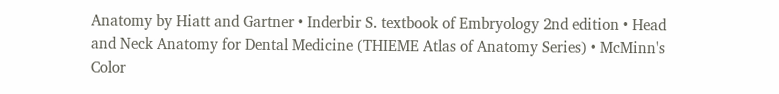Anatomy by Hiatt and Gartner • Inderbir S. textbook of Embryology 2nd edition • Head and Neck Anatomy for Dental Medicine (THIEME Atlas of Anatomy Series) • McMinn's Color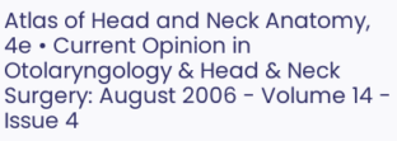Atlas of Head and Neck Anatomy, 4e • Current Opinion in Otolaryngology & Head & Neck Surgery: August 2006 - Volume 14 - Issue 4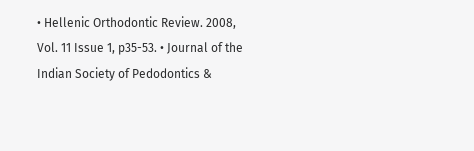• Hellenic Orthodontic Review. 2008, Vol. 11 Issue 1, p35-53. • Journal of the Indian Society of Pedodontics &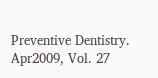Preventive Dentistry. Apr2009, Vol. 27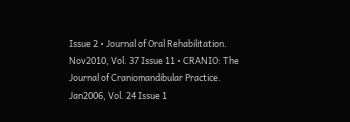Issue 2 • Journal of Oral Rehabilitation. Nov2010, Vol. 37 Issue 11 • CRANIO: The Journal of Craniomandibular Practice. Jan2006, Vol. 24 Issue 1